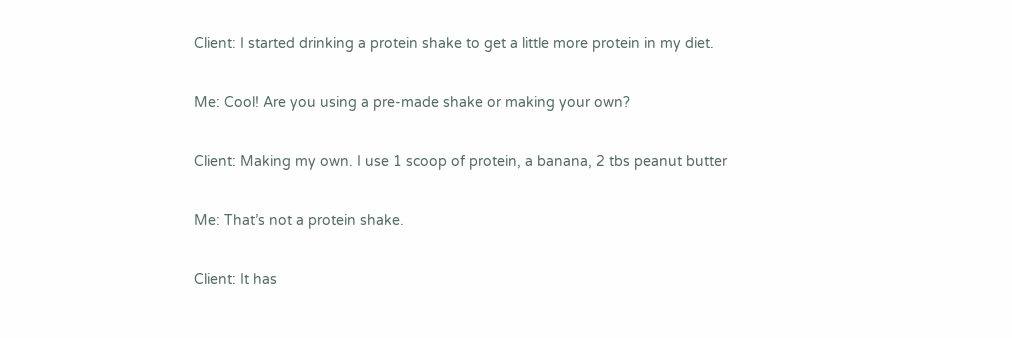Client: I started drinking a protein shake to get a little more protein in my diet.

Me: Cool! Are you using a pre-made shake or making your own?

Client: Making my own. I use 1 scoop of protein, a banana, 2 tbs peanut butter

Me: That’s not a protein shake.

Client: It has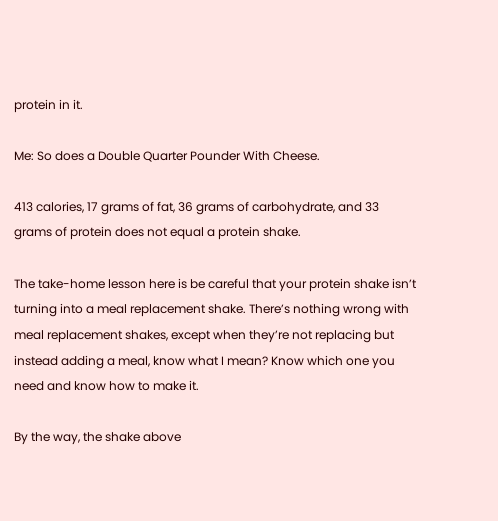protein in it.

Me: So does a Double Quarter Pounder With Cheese.

413 calories, 17 grams of fat, 36 grams of carbohydrate, and 33 grams of protein does not equal a protein shake.

The take-home lesson here is be careful that your protein shake isn’t turning into a meal replacement shake. There’s nothing wrong with meal replacement shakes, except when they’re not replacing but instead adding a meal, know what I mean? Know which one you need and know how to make it.

By the way, the shake above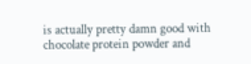is actually pretty damn good with chocolate protein powder and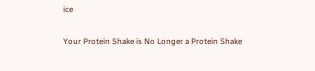ice

Your Protein Shake is No Longer a Protein Shake